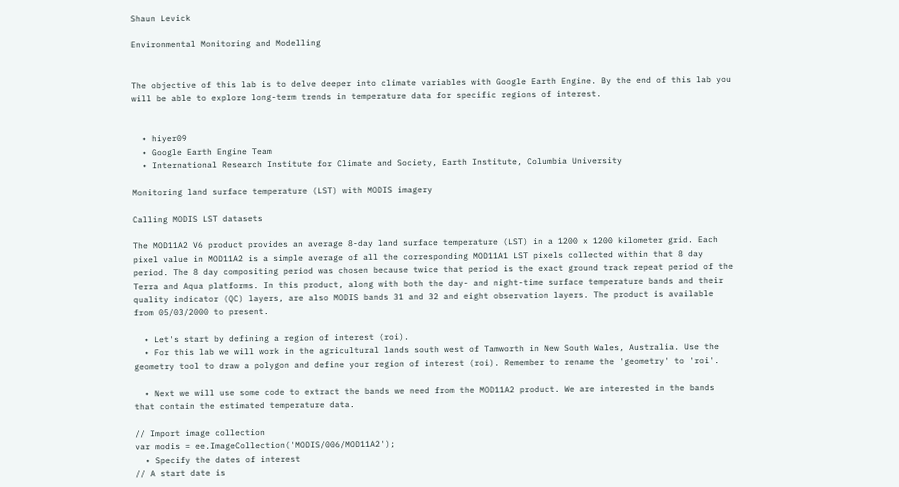Shaun Levick

Environmental Monitoring and Modelling


The objective of this lab is to delve deeper into climate variables with Google Earth Engine. By the end of this lab you will be able to explore long-term trends in temperature data for specific regions of interest.


  • hiyer09
  • Google Earth Engine Team
  • International Research Institute for Climate and Society, Earth Institute, Columbia University

Monitoring land surface temperature (LST) with MODIS imagery

Calling MODIS LST datasets

The MOD11A2 V6 product provides an average 8-day land surface temperature (LST) in a 1200 x 1200 kilometer grid. Each pixel value in MOD11A2 is a simple average of all the corresponding MOD11A1 LST pixels collected within that 8 day period. The 8 day compositing period was chosen because twice that period is the exact ground track repeat period of the Terra and Aqua platforms. In this product, along with both the day- and night-time surface temperature bands and their quality indicator (QC) layers, are also MODIS bands 31 and 32 and eight observation layers. The product is available from 05/03/2000 to present.

  • Let's start by defining a region of interest (roi).
  • For this lab we will work in the agricultural lands south west of Tamworth in New South Wales, Australia. Use the geometry tool to draw a polygon and define your region of interest (roi). Remember to rename the 'geometry' to 'roi'.

  • Next we will use some code to extract the bands we need from the MOD11A2 product. We are interested in the bands that contain the estimated temperature data.

// Import image collection
var modis = ee.ImageCollection('MODIS/006/MOD11A2');
  • Specify the dates of interest
// A start date is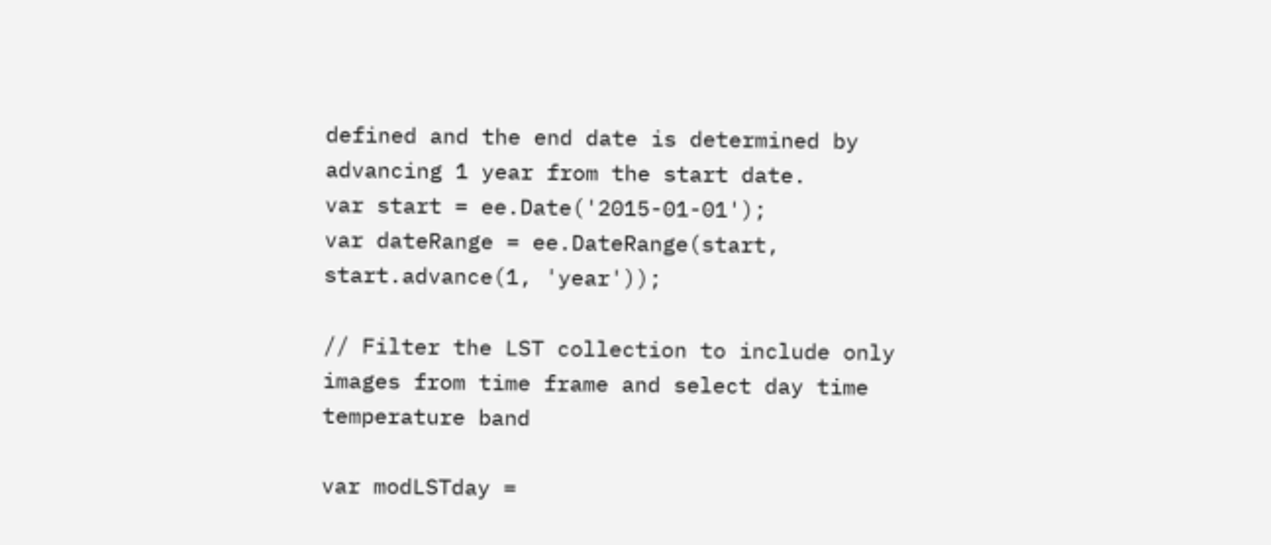defined and the end date is determined by advancing 1 year from the start date.
var start = ee.Date('2015-01-01');
var dateRange = ee.DateRange(start, start.advance(1, 'year'));

// Filter the LST collection to include only images from time frame and select day time temperature band

var modLSTday =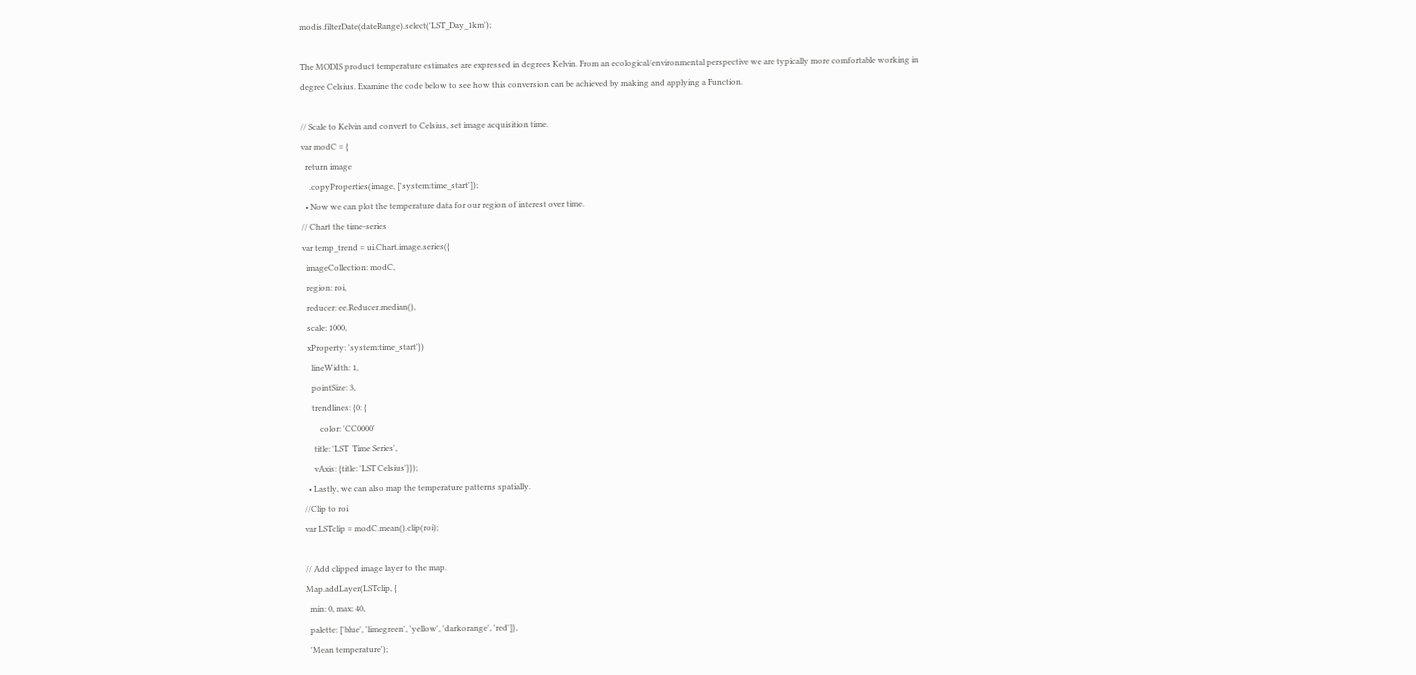modis.filterDate(dateRange).select('LST_Day_1km');

The MODIS product temperature estimates are expressed in degrees Kelvin. From an ecological/environmental perspective we are typically more comfortable working in degree Celsius. Examine the code below to see how this conversion can be achieved by making and applying a Function.

// Scale to Kelvin and convert to Celsius, set image acquisition time.
var modC = {
  return image
    .copyProperties(image, ['system:time_start']);
  • Now we can plot the temperature data for our region of interest over time.
// Chart the time-series
var temp_trend = ui.Chart.image.series({
  imageCollection: modC,
  region: roi,
  reducer: ee.Reducer.median(),
  scale: 1000,
  xProperty: 'system:time_start'})
    lineWidth: 1,
    pointSize: 3,
    trendlines: {0: {
        color: 'CC0000'
     title: 'LST  Time Series',
     vAxis: {title: 'LST Celsius'}});
  • Lastly, we can also map the temperature patterns spatially.
//Clip to roi
var LSTclip = modC.mean().clip(roi);

// Add clipped image layer to the map.
Map.addLayer(LSTclip, {
  min: 0, max: 40,
  palette: ['blue', 'limegreen', 'yellow', 'darkorange', 'red']},
  'Mean temperature');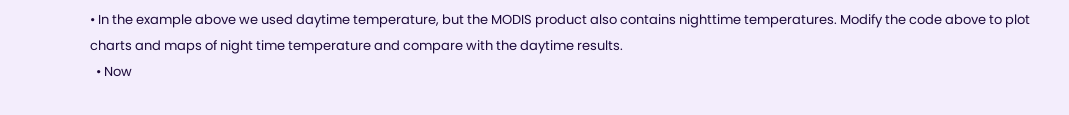• In the example above we used daytime temperature, but the MODIS product also contains nighttime temperatures. Modify the code above to plot charts and maps of night time temperature and compare with the daytime results.
  • Now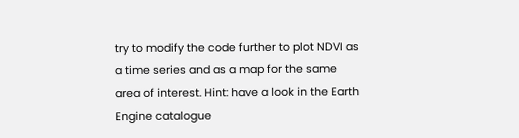try to modify the code further to plot NDVI as a time series and as a map for the same area of interest. Hint: have a look in the Earth Engine catalogue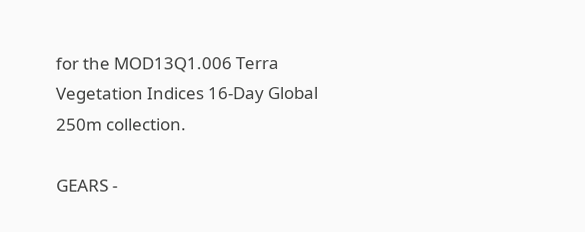for the MOD13Q1.006 Terra Vegetation Indices 16-Day Global 250m collection.

GEARS -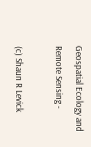Geospatial Ecology and Remote Sensing -

(c) Shaun R Levick